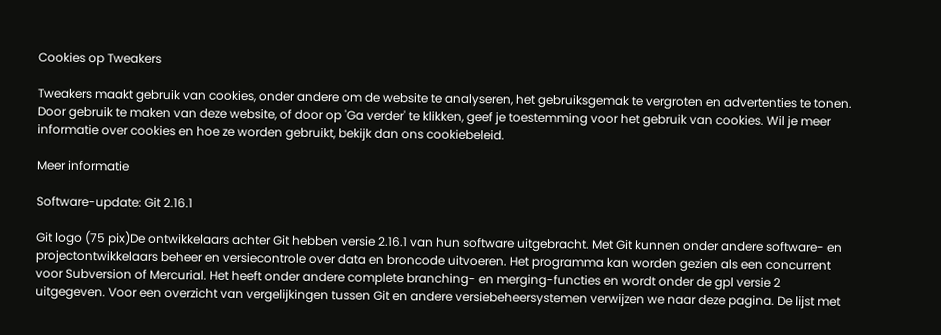Cookies op Tweakers

Tweakers maakt gebruik van cookies, onder andere om de website te analyseren, het gebruiksgemak te vergroten en advertenties te tonen. Door gebruik te maken van deze website, of door op 'Ga verder' te klikken, geef je toestemming voor het gebruik van cookies. Wil je meer informatie over cookies en hoe ze worden gebruikt, bekijk dan ons cookiebeleid.

Meer informatie

Software-update: Git 2.16.1

Git logo (75 pix)De ontwikkelaars achter Git hebben versie 2.16.1 van hun software uitgebracht. Met Git kunnen onder andere software- en projectontwikkelaars beheer en versiecontrole over data en broncode uitvoeren. Het programma kan worden gezien als een concurrent voor Subversion of Mercurial. Het heeft onder andere complete branching- en merging-functies en wordt onder de gpl versie 2 uitgegeven. Voor een overzicht van vergelijkingen tussen Git en andere versiebeheersystemen verwijzen we naar deze pagina. De lijst met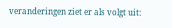veranderingen ziet er als volgt uit: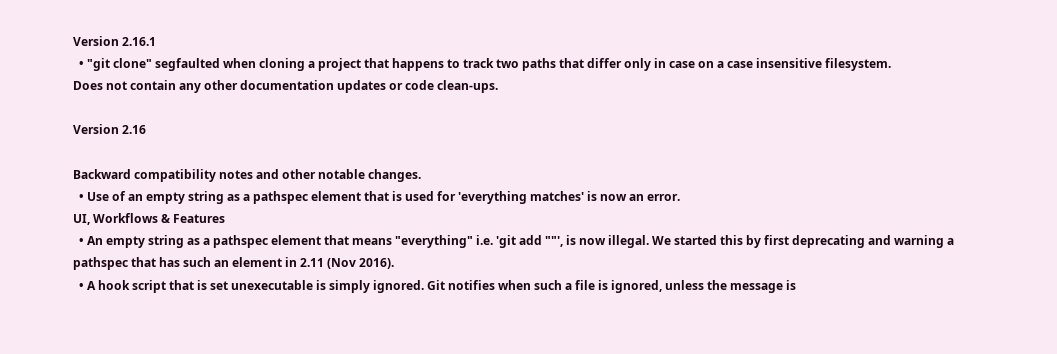Version 2.16.1
  • "git clone" segfaulted when cloning a project that happens to track two paths that differ only in case on a case insensitive filesystem.
Does not contain any other documentation updates or code clean-ups.

Version 2.16

Backward compatibility notes and other notable changes.
  • Use of an empty string as a pathspec element that is used for 'everything matches' is now an error.
UI, Workflows & Features
  • An empty string as a pathspec element that means "everything" i.e. 'git add ""', is now illegal. We started this by first deprecating and warning a pathspec that has such an element in 2.11 (Nov 2016).
  • A hook script that is set unexecutable is simply ignored. Git notifies when such a file is ignored, unless the message is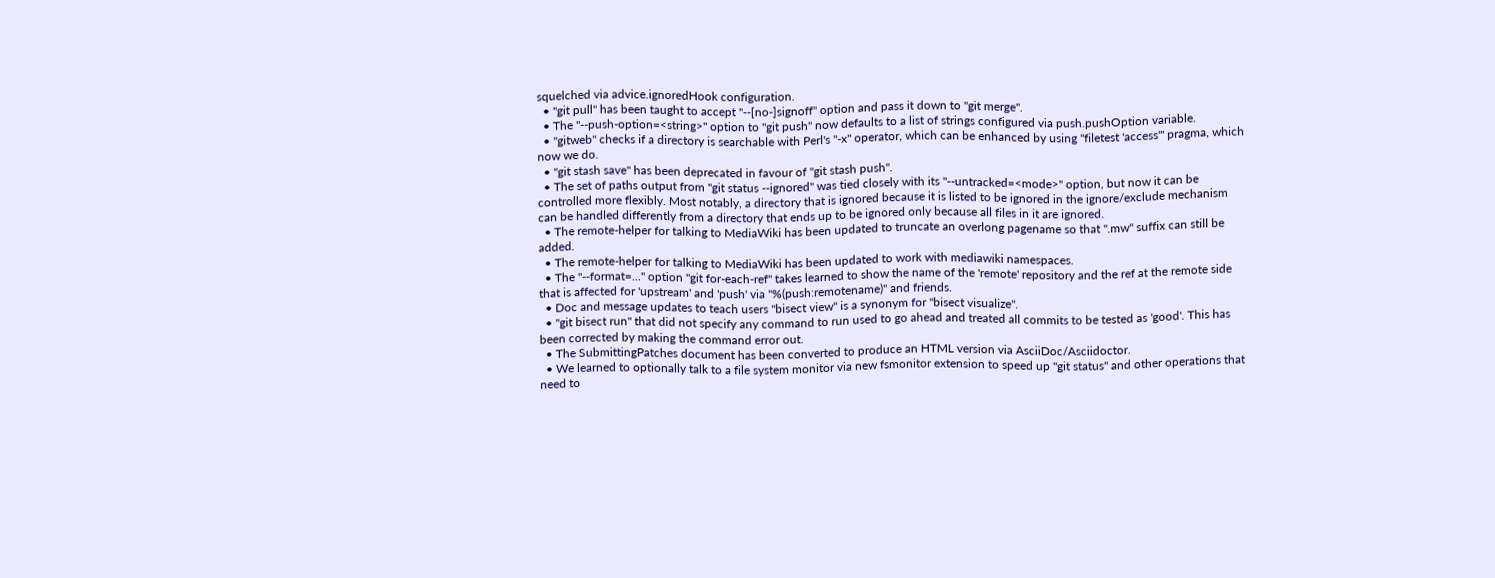squelched via advice.ignoredHook configuration.
  • "git pull" has been taught to accept "--[no-]signoff" option and pass it down to "git merge".
  • The "--push-option=<string>" option to "git push" now defaults to a list of strings configured via push.pushOption variable.
  • "gitweb" checks if a directory is searchable with Perl's "-x" operator, which can be enhanced by using "filetest 'access'" pragma, which now we do.
  • "git stash save" has been deprecated in favour of "git stash push".
  • The set of paths output from "git status --ignored" was tied closely with its "--untracked=<mode>" option, but now it can be controlled more flexibly. Most notably, a directory that is ignored because it is listed to be ignored in the ignore/exclude mechanism can be handled differently from a directory that ends up to be ignored only because all files in it are ignored.
  • The remote-helper for talking to MediaWiki has been updated to truncate an overlong pagename so that ".mw" suffix can still be added.
  • The remote-helper for talking to MediaWiki has been updated to work with mediawiki namespaces.
  • The "--format=..." option "git for-each-ref" takes learned to show the name of the 'remote' repository and the ref at the remote side that is affected for 'upstream' and 'push' via "%(push:remotename)" and friends.
  • Doc and message updates to teach users "bisect view" is a synonym for "bisect visualize".
  • "git bisect run" that did not specify any command to run used to go ahead and treated all commits to be tested as 'good'. This has been corrected by making the command error out.
  • The SubmittingPatches document has been converted to produce an HTML version via AsciiDoc/Asciidoctor.
  • We learned to optionally talk to a file system monitor via new fsmonitor extension to speed up "git status" and other operations that need to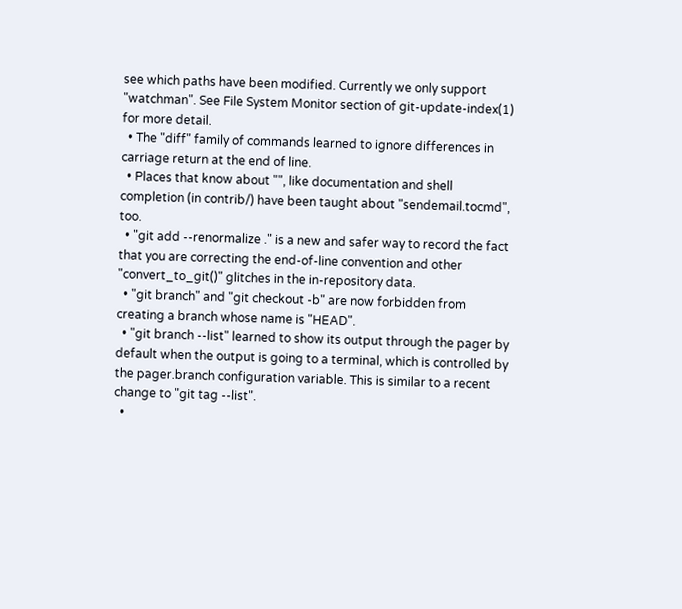see which paths have been modified. Currently we only support "watchman". See File System Monitor section of git-update-index(1) for more detail.
  • The "diff" family of commands learned to ignore differences in carriage return at the end of line.
  • Places that know about "", like documentation and shell completion (in contrib/) have been taught about "sendemail.tocmd", too.
  • "git add --renormalize ." is a new and safer way to record the fact that you are correcting the end-of-line convention and other "convert_to_git()" glitches in the in-repository data.
  • "git branch" and "git checkout -b" are now forbidden from creating a branch whose name is "HEAD".
  • "git branch --list" learned to show its output through the pager by default when the output is going to a terminal, which is controlled by the pager.branch configuration variable. This is similar to a recent change to "git tag --list".
  •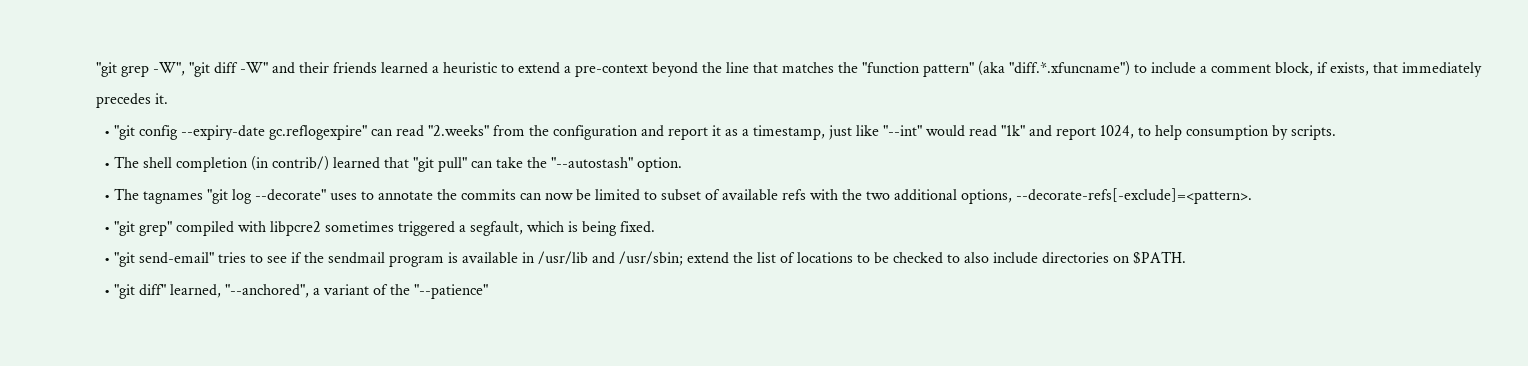"git grep -W", "git diff -W" and their friends learned a heuristic to extend a pre-context beyond the line that matches the "function pattern" (aka "diff.*.xfuncname") to include a comment block, if exists, that immediately precedes it.
  • "git config --expiry-date gc.reflogexpire" can read "2.weeks" from the configuration and report it as a timestamp, just like "--int" would read "1k" and report 1024, to help consumption by scripts.
  • The shell completion (in contrib/) learned that "git pull" can take the "--autostash" option.
  • The tagnames "git log --decorate" uses to annotate the commits can now be limited to subset of available refs with the two additional options, --decorate-refs[-exclude]=<pattern>.
  • "git grep" compiled with libpcre2 sometimes triggered a segfault, which is being fixed.
  • "git send-email" tries to see if the sendmail program is available in /usr/lib and /usr/sbin; extend the list of locations to be checked to also include directories on $PATH.
  • "git diff" learned, "--anchored", a variant of the "--patience"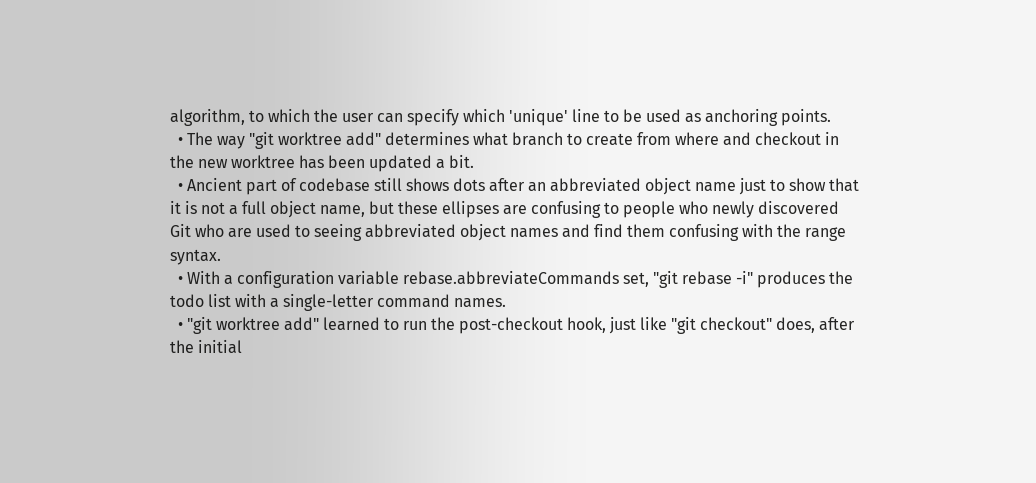algorithm, to which the user can specify which 'unique' line to be used as anchoring points.
  • The way "git worktree add" determines what branch to create from where and checkout in the new worktree has been updated a bit.
  • Ancient part of codebase still shows dots after an abbreviated object name just to show that it is not a full object name, but these ellipses are confusing to people who newly discovered Git who are used to seeing abbreviated object names and find them confusing with the range syntax.
  • With a configuration variable rebase.abbreviateCommands set, "git rebase -i" produces the todo list with a single-letter command names.
  • "git worktree add" learned to run the post-checkout hook, just like "git checkout" does, after the initial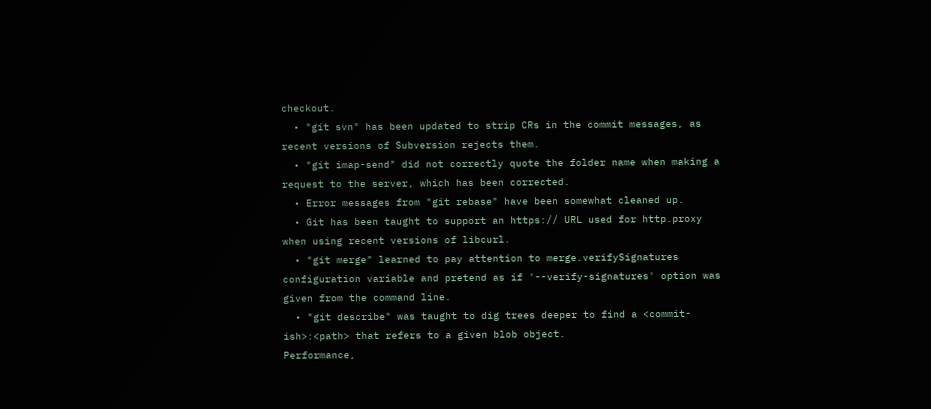checkout.
  • "git svn" has been updated to strip CRs in the commit messages, as recent versions of Subversion rejects them.
  • "git imap-send" did not correctly quote the folder name when making a request to the server, which has been corrected.
  • Error messages from "git rebase" have been somewhat cleaned up.
  • Git has been taught to support an https:// URL used for http.proxy when using recent versions of libcurl.
  • "git merge" learned to pay attention to merge.verifySignatures configuration variable and pretend as if '--verify-signatures' option was given from the command line.
  • "git describe" was taught to dig trees deeper to find a <commit-ish>:<path> that refers to a given blob object.
Performance,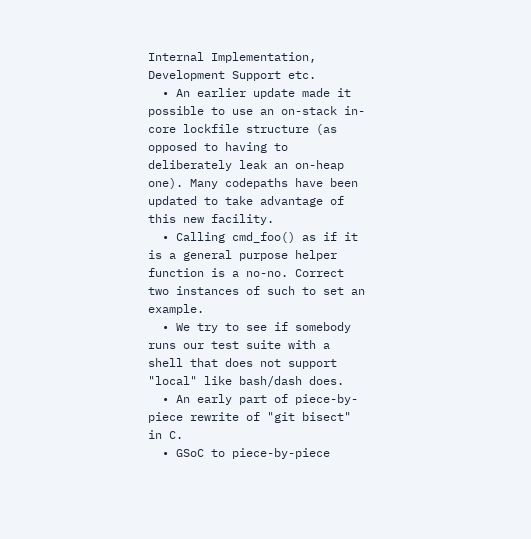Internal Implementation, Development Support etc.
  • An earlier update made it possible to use an on-stack in-core lockfile structure (as opposed to having to deliberately leak an on-heap one). Many codepaths have been updated to take advantage of this new facility.
  • Calling cmd_foo() as if it is a general purpose helper function is a no-no. Correct two instances of such to set an example.
  • We try to see if somebody runs our test suite with a shell that does not support "local" like bash/dash does.
  • An early part of piece-by-piece rewrite of "git bisect" in C.
  • GSoC to piece-by-piece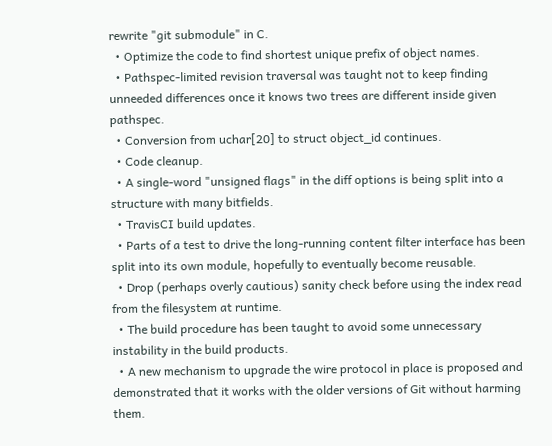rewrite "git submodule" in C.
  • Optimize the code to find shortest unique prefix of object names.
  • Pathspec-limited revision traversal was taught not to keep finding unneeded differences once it knows two trees are different inside given pathspec.
  • Conversion from uchar[20] to struct object_id continues.
  • Code cleanup.
  • A single-word "unsigned flags" in the diff options is being split into a structure with many bitfields.
  • TravisCI build updates.
  • Parts of a test to drive the long-running content filter interface has been split into its own module, hopefully to eventually become reusable.
  • Drop (perhaps overly cautious) sanity check before using the index read from the filesystem at runtime.
  • The build procedure has been taught to avoid some unnecessary instability in the build products.
  • A new mechanism to upgrade the wire protocol in place is proposed and demonstrated that it works with the older versions of Git without harming them.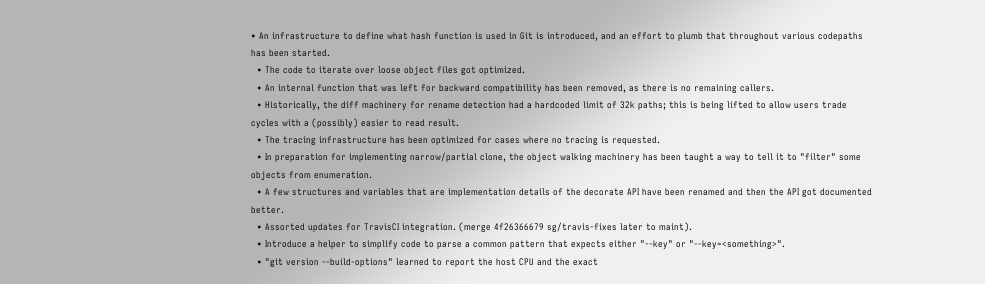• An infrastructure to define what hash function is used in Git is introduced, and an effort to plumb that throughout various codepaths has been started.
  • The code to iterate over loose object files got optimized.
  • An internal function that was left for backward compatibility has been removed, as there is no remaining callers.
  • Historically, the diff machinery for rename detection had a hardcoded limit of 32k paths; this is being lifted to allow users trade cycles with a (possibly) easier to read result.
  • The tracing infrastructure has been optimized for cases where no tracing is requested.
  • In preparation for implementing narrow/partial clone, the object walking machinery has been taught a way to tell it to "filter" some objects from enumeration.
  • A few structures and variables that are implementation details of the decorate API have been renamed and then the API got documented better.
  • Assorted updates for TravisCI integration. (merge 4f26366679 sg/travis-fixes later to maint).
  • Introduce a helper to simplify code to parse a common pattern that expects either "--key" or "--key=<something>".
  • "git version --build-options" learned to report the host CPU and the exact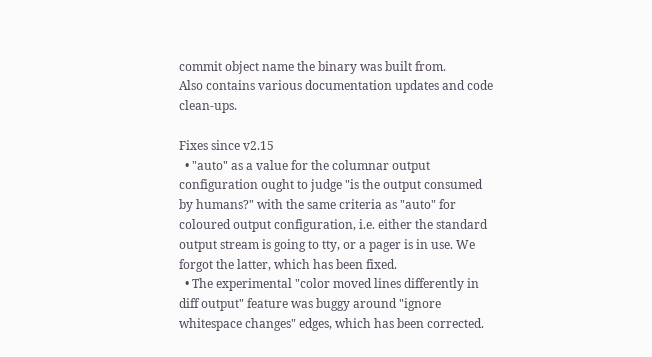commit object name the binary was built from.
Also contains various documentation updates and code clean-ups.

Fixes since v2.15
  • "auto" as a value for the columnar output configuration ought to judge "is the output consumed by humans?" with the same criteria as "auto" for coloured output configuration, i.e. either the standard output stream is going to tty, or a pager is in use. We forgot the latter, which has been fixed.
  • The experimental "color moved lines differently in diff output" feature was buggy around "ignore whitespace changes" edges, which has been corrected.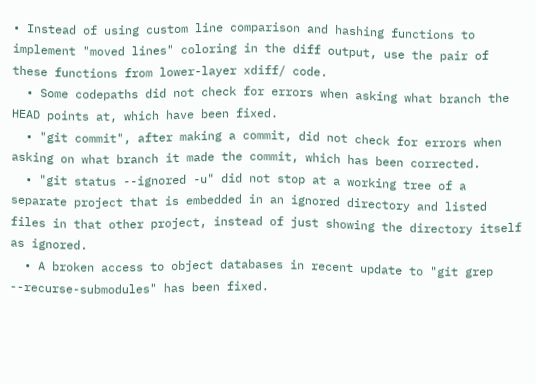• Instead of using custom line comparison and hashing functions to implement "moved lines" coloring in the diff output, use the pair of these functions from lower-layer xdiff/ code.
  • Some codepaths did not check for errors when asking what branch the HEAD points at, which have been fixed.
  • "git commit", after making a commit, did not check for errors when asking on what branch it made the commit, which has been corrected.
  • "git status --ignored -u" did not stop at a working tree of a separate project that is embedded in an ignored directory and listed files in that other project, instead of just showing the directory itself as ignored.
  • A broken access to object databases in recent update to "git grep --recurse-submodules" has been fixed.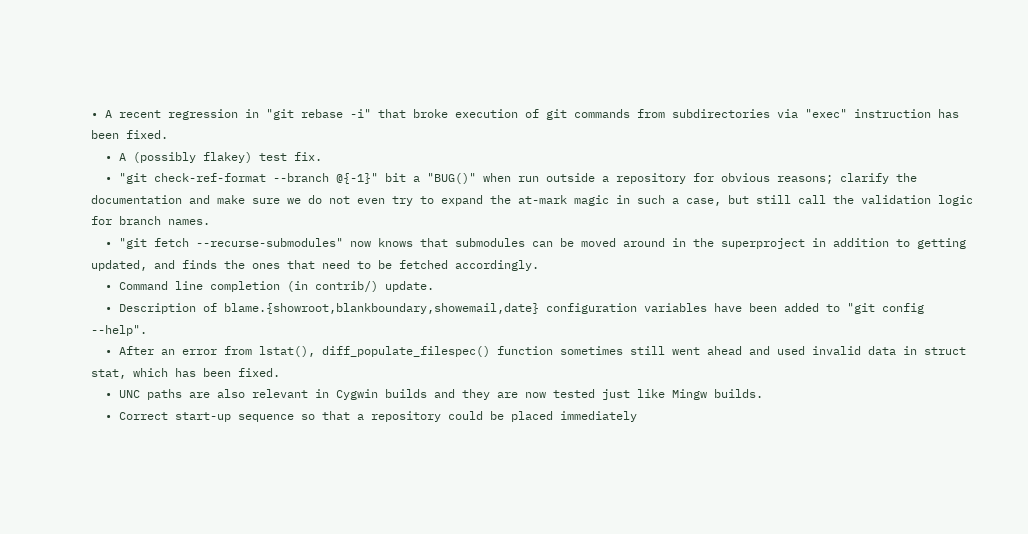• A recent regression in "git rebase -i" that broke execution of git commands from subdirectories via "exec" instruction has been fixed.
  • A (possibly flakey) test fix.
  • "git check-ref-format --branch @{-1}" bit a "BUG()" when run outside a repository for obvious reasons; clarify the documentation and make sure we do not even try to expand the at-mark magic in such a case, but still call the validation logic for branch names.
  • "git fetch --recurse-submodules" now knows that submodules can be moved around in the superproject in addition to getting updated, and finds the ones that need to be fetched accordingly.
  • Command line completion (in contrib/) update.
  • Description of blame.{showroot,blankboundary,showemail,date} configuration variables have been added to "git config --help".
  • After an error from lstat(), diff_populate_filespec() function sometimes still went ahead and used invalid data in struct stat, which has been fixed.
  • UNC paths are also relevant in Cygwin builds and they are now tested just like Mingw builds.
  • Correct start-up sequence so that a repository could be placed immediately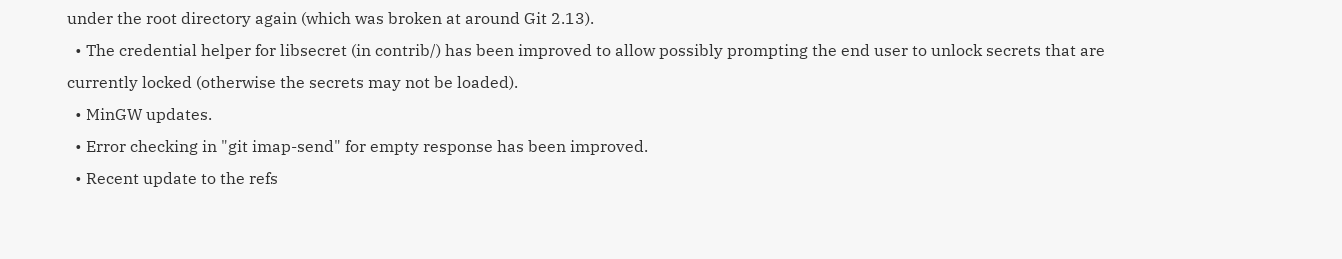under the root directory again (which was broken at around Git 2.13).
  • The credential helper for libsecret (in contrib/) has been improved to allow possibly prompting the end user to unlock secrets that are currently locked (otherwise the secrets may not be loaded).
  • MinGW updates.
  • Error checking in "git imap-send" for empty response has been improved.
  • Recent update to the refs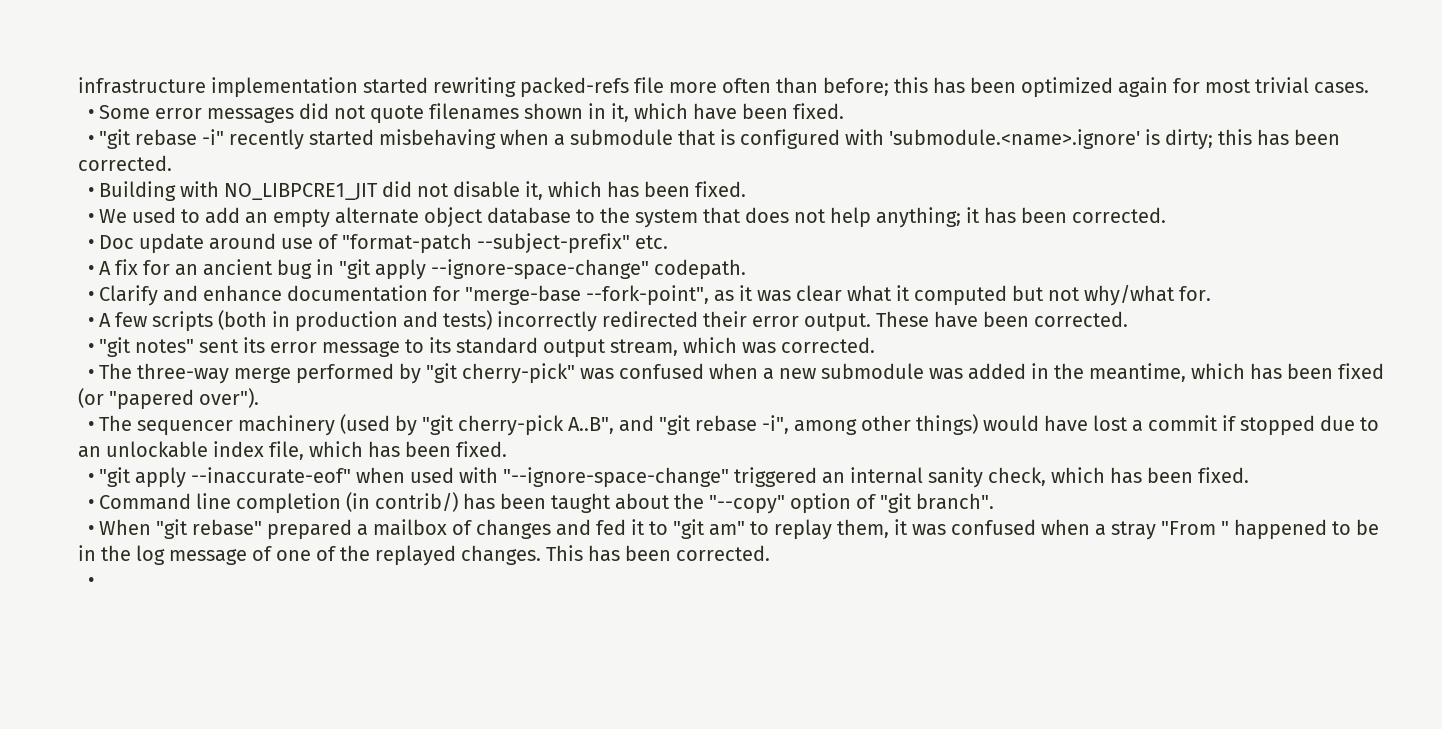infrastructure implementation started rewriting packed-refs file more often than before; this has been optimized again for most trivial cases.
  • Some error messages did not quote filenames shown in it, which have been fixed.
  • "git rebase -i" recently started misbehaving when a submodule that is configured with 'submodule.<name>.ignore' is dirty; this has been corrected.
  • Building with NO_LIBPCRE1_JIT did not disable it, which has been fixed.
  • We used to add an empty alternate object database to the system that does not help anything; it has been corrected.
  • Doc update around use of "format-patch --subject-prefix" etc.
  • A fix for an ancient bug in "git apply --ignore-space-change" codepath.
  • Clarify and enhance documentation for "merge-base --fork-point", as it was clear what it computed but not why/what for.
  • A few scripts (both in production and tests) incorrectly redirected their error output. These have been corrected.
  • "git notes" sent its error message to its standard output stream, which was corrected.
  • The three-way merge performed by "git cherry-pick" was confused when a new submodule was added in the meantime, which has been fixed (or "papered over").
  • The sequencer machinery (used by "git cherry-pick A..B", and "git rebase -i", among other things) would have lost a commit if stopped due to an unlockable index file, which has been fixed.
  • "git apply --inaccurate-eof" when used with "--ignore-space-change" triggered an internal sanity check, which has been fixed.
  • Command line completion (in contrib/) has been taught about the "--copy" option of "git branch".
  • When "git rebase" prepared a mailbox of changes and fed it to "git am" to replay them, it was confused when a stray "From " happened to be in the log message of one of the replayed changes. This has been corrected.
  •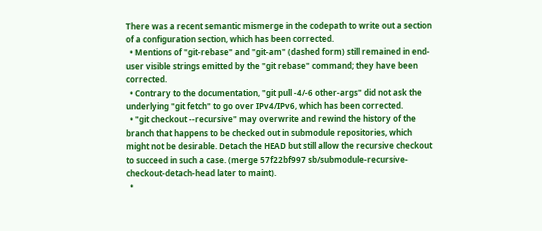There was a recent semantic mismerge in the codepath to write out a section of a configuration section, which has been corrected.
  • Mentions of "git-rebase" and "git-am" (dashed form) still remained in end-user visible strings emitted by the "git rebase" command; they have been corrected.
  • Contrary to the documentation, "git pull -4/-6 other-args" did not ask the underlying "git fetch" to go over IPv4/IPv6, which has been corrected.
  • "git checkout --recursive" may overwrite and rewind the history of the branch that happens to be checked out in submodule repositories, which might not be desirable. Detach the HEAD but still allow the recursive checkout to succeed in such a case. (merge 57f22bf997 sb/submodule-recursive-checkout-detach-head later to maint).
  •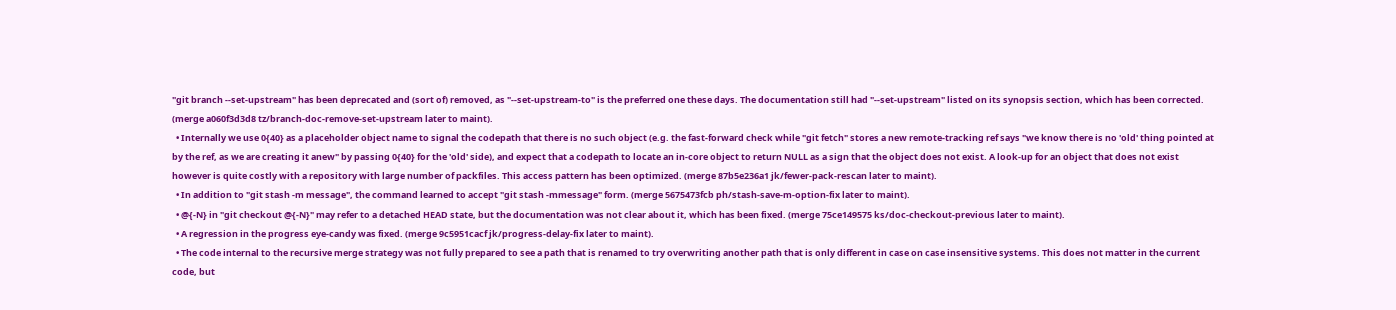"git branch --set-upstream" has been deprecated and (sort of) removed, as "--set-upstream-to" is the preferred one these days. The documentation still had "--set-upstream" listed on its synopsis section, which has been corrected. (merge a060f3d3d8 tz/branch-doc-remove-set-upstream later to maint).
  • Internally we use 0{40} as a placeholder object name to signal the codepath that there is no such object (e.g. the fast-forward check while "git fetch" stores a new remote-tracking ref says "we know there is no 'old' thing pointed at by the ref, as we are creating it anew" by passing 0{40} for the 'old' side), and expect that a codepath to locate an in-core object to return NULL as a sign that the object does not exist. A look-up for an object that does not exist however is quite costly with a repository with large number of packfiles. This access pattern has been optimized. (merge 87b5e236a1 jk/fewer-pack-rescan later to maint).
  • In addition to "git stash -m message", the command learned to accept "git stash -mmessage" form. (merge 5675473fcb ph/stash-save-m-option-fix later to maint).
  • @{-N} in "git checkout @{-N}" may refer to a detached HEAD state, but the documentation was not clear about it, which has been fixed. (merge 75ce149575 ks/doc-checkout-previous later to maint).
  • A regression in the progress eye-candy was fixed. (merge 9c5951cacf jk/progress-delay-fix later to maint).
  • The code internal to the recursive merge strategy was not fully prepared to see a path that is renamed to try overwriting another path that is only different in case on case insensitive systems. This does not matter in the current code, but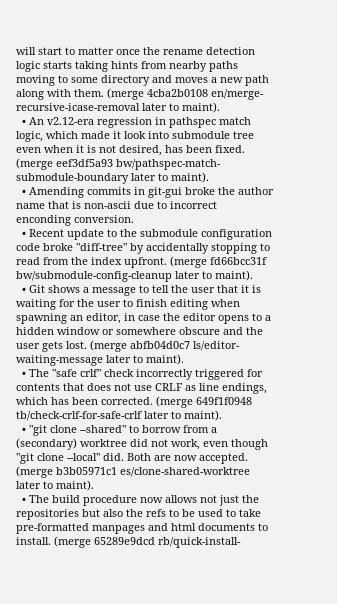will start to matter once the rename detection logic starts taking hints from nearby paths moving to some directory and moves a new path along with them. (merge 4cba2b0108 en/merge-recursive-icase-removal later to maint).
  • An v2.12-era regression in pathspec match logic, which made it look into submodule tree even when it is not desired, has been fixed. (merge eef3df5a93 bw/pathspec-match-submodule-boundary later to maint).
  • Amending commits in git-gui broke the author name that is non-ascii due to incorrect enconding conversion.
  • Recent update to the submodule configuration code broke "diff-tree" by accidentally stopping to read from the index upfront. (merge fd66bcc31f bw/submodule-config-cleanup later to maint).
  • Git shows a message to tell the user that it is waiting for the user to finish editing when spawning an editor, in case the editor opens to a hidden window or somewhere obscure and the user gets lost. (merge abfb04d0c7 ls/editor-waiting-message later to maint).
  • The "safe crlf" check incorrectly triggered for contents that does not use CRLF as line endings, which has been corrected. (merge 649f1f0948 tb/check-crlf-for-safe-crlf later to maint).
  • "git clone --shared" to borrow from a (secondary) worktree did not work, even though "git clone --local" did. Both are now accepted. (merge b3b05971c1 es/clone-shared-worktree later to maint).
  • The build procedure now allows not just the repositories but also the refs to be used to take pre-formatted manpages and html documents to install. (merge 65289e9dcd rb/quick-install-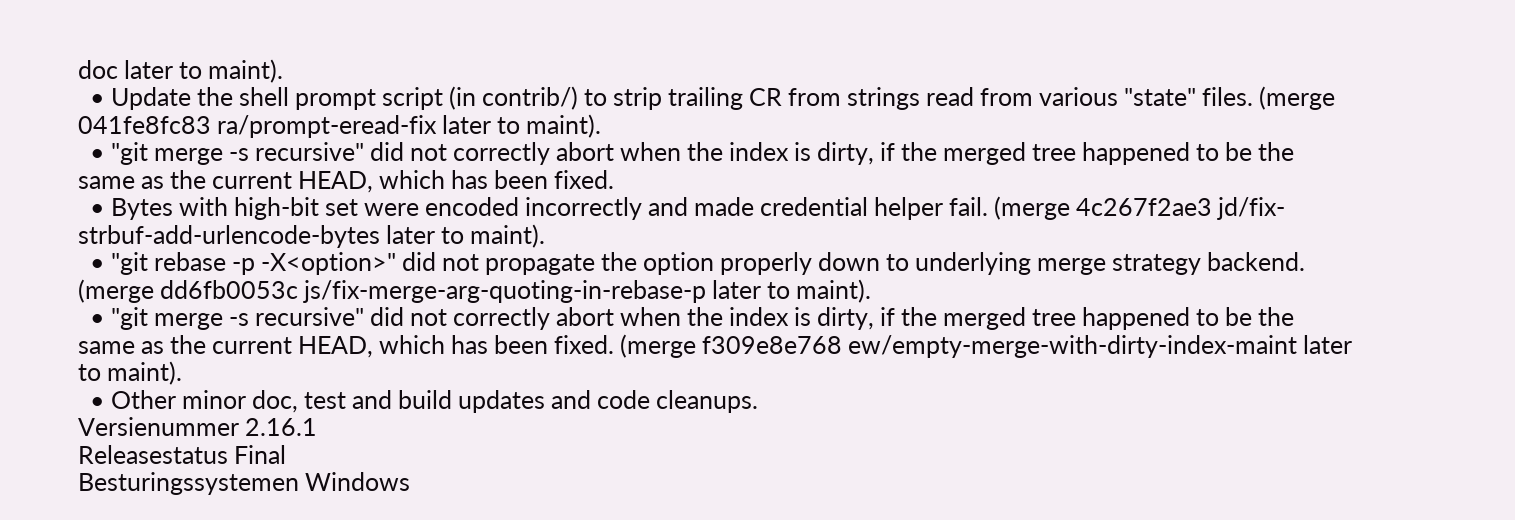doc later to maint).
  • Update the shell prompt script (in contrib/) to strip trailing CR from strings read from various "state" files. (merge 041fe8fc83 ra/prompt-eread-fix later to maint).
  • "git merge -s recursive" did not correctly abort when the index is dirty, if the merged tree happened to be the same as the current HEAD, which has been fixed.
  • Bytes with high-bit set were encoded incorrectly and made credential helper fail. (merge 4c267f2ae3 jd/fix-strbuf-add-urlencode-bytes later to maint).
  • "git rebase -p -X<option>" did not propagate the option properly down to underlying merge strategy backend. (merge dd6fb0053c js/fix-merge-arg-quoting-in-rebase-p later to maint).
  • "git merge -s recursive" did not correctly abort when the index is dirty, if the merged tree happened to be the same as the current HEAD, which has been fixed. (merge f309e8e768 ew/empty-merge-with-dirty-index-maint later to maint).
  • Other minor doc, test and build updates and code cleanups.
Versienummer 2.16.1
Releasestatus Final
Besturingssystemen Windows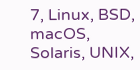7, Linux, BSD, macOS, Solaris, UNIX,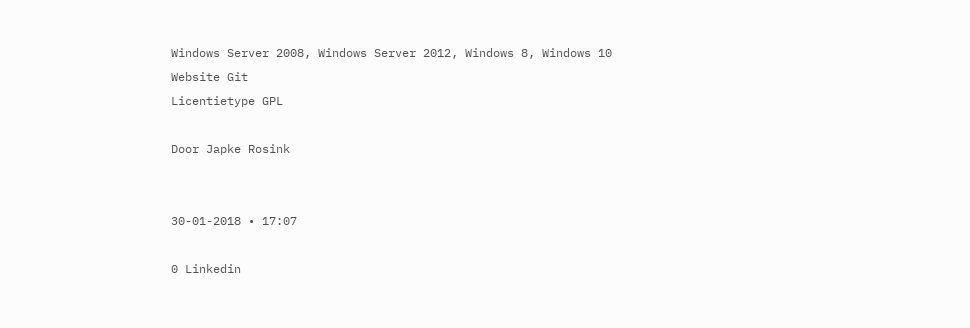Windows Server 2008, Windows Server 2012, Windows 8, Windows 10
Website Git
Licentietype GPL

Door Japke Rosink


30-01-2018 • 17:07

0 Linkedin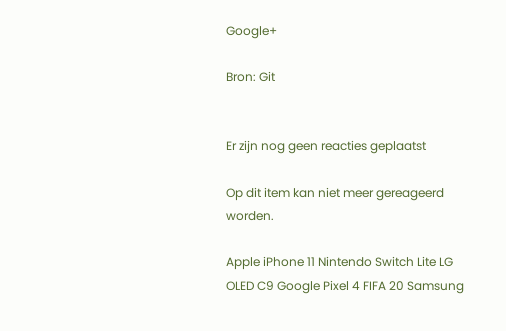Google+

Bron: Git


Er zijn nog geen reacties geplaatst

Op dit item kan niet meer gereageerd worden.

Apple iPhone 11 Nintendo Switch Lite LG OLED C9 Google Pixel 4 FIFA 20 Samsung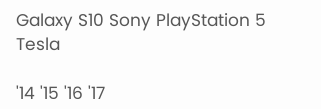Galaxy S10 Sony PlayStation 5 Tesla

'14 '15 '16 '17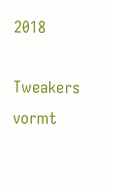2018

Tweakers vormt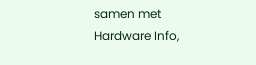samen met Hardware Info,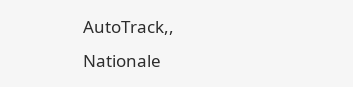AutoTrack,, Nationale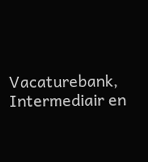Vacaturebank, Intermediair en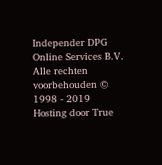Independer DPG Online Services B.V.
Alle rechten voorbehouden © 1998 - 2019 Hosting door True